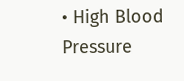• High Blood Pressure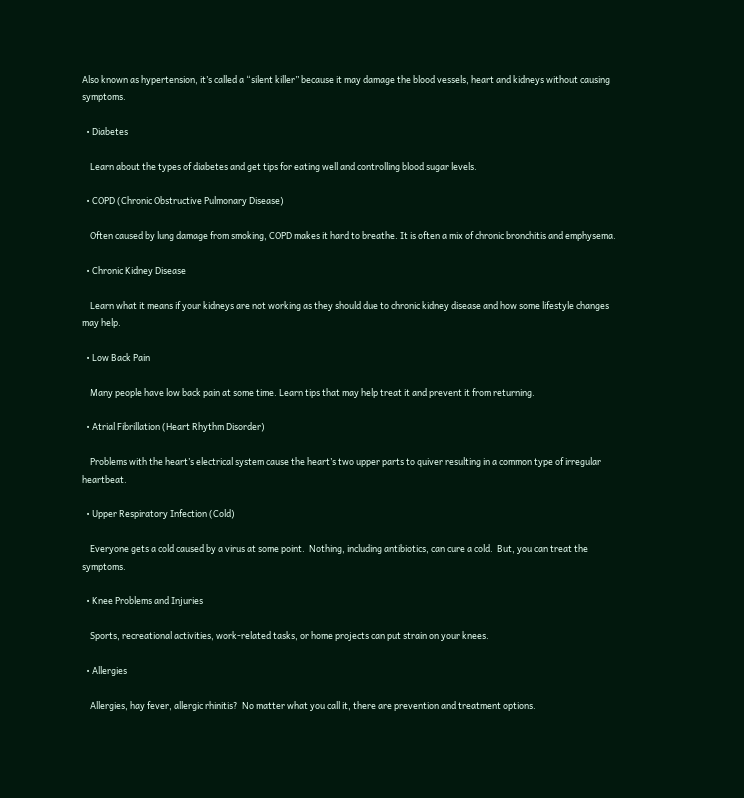Also known as hypertension, it’s called a “silent killer” because it may damage the blood vessels, heart and kidneys without causing symptoms.

  • Diabetes

    Learn about the types of diabetes and get tips for eating well and controlling blood sugar levels.

  • COPD (Chronic Obstructive Pulmonary Disease)

    Often caused by lung damage from smoking, COPD makes it hard to breathe. It is often a mix of chronic bronchitis and emphysema.

  • Chronic Kidney Disease

    Learn what it means if your kidneys are not working as they should due to chronic kidney disease and how some lifestyle changes may help.

  • Low Back Pain

    Many people have low back pain at some time. Learn tips that may help treat it and prevent it from returning.

  • Atrial Fibrillation (Heart Rhythm Disorder)

    Problems with the heart’s electrical system cause the heart’s two upper parts to quiver resulting in a common type of irregular heartbeat.

  • Upper Respiratory Infection (Cold)

    Everyone gets a cold caused by a virus at some point.  Nothing, including antibiotics, can cure a cold.  But, you can treat the symptoms.

  • Knee Problems and Injuries

    Sports, recreational activities, work-related tasks, or home projects can put strain on your knees.

  • Allergies

    Allergies, hay fever, allergic rhinitis?  No matter what you call it, there are prevention and treatment options.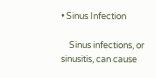• Sinus Infection

    Sinus infections, or sinusitis, can cause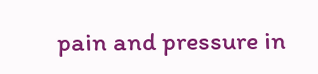pain and pressure in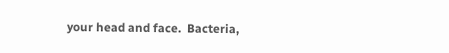your head and face.  Bacteria,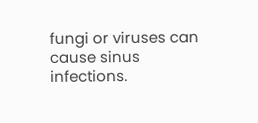fungi or viruses can cause sinus infections.